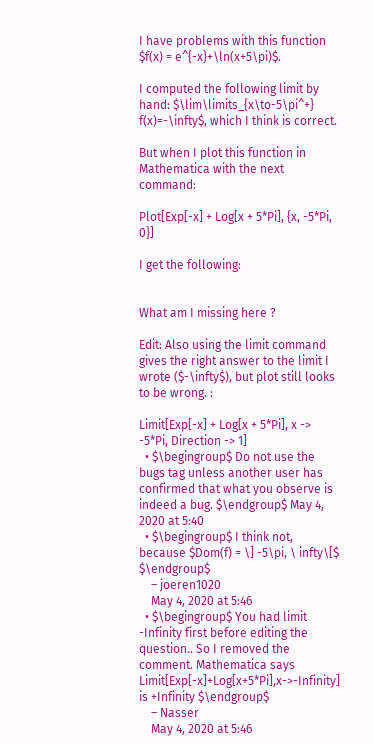I have problems with this function $f(x) = e^{-x}+\ln(x+5\pi)$.

I computed the following limit by hand: $\lim\limits_{x\to-5\pi^+} f(x)=-\infty$, which I think is correct.

But when I plot this function in Mathematica with the next command:

Plot[Exp[-x] + Log[x + 5*Pi], {x, -5*Pi, 0}]

I get the following:


What am I missing here ?

Edit: Also using the limit command gives the right answer to the limit I wrote ($-\infty$), but plot still looks to be wrong. :

Limit[Exp[-x] + Log[x + 5*Pi], x -> -5*Pi, Direction -> 1]
  • $\begingroup$ Do not use the bugs tag unless another user has confirmed that what you observe is indeed a bug. $\endgroup$ May 4, 2020 at 5:40
  • $\begingroup$ I think not, because $Dom(f) = \] -5\pi, \ infty\[$ $\endgroup$
    – joeren1020
    May 4, 2020 at 5:46
  • $\begingroup$ You had limit -Infinity first before editing the question.. So I removed the comment. Mathematica says Limit[Exp[-x]+Log[x+5*Pi],x->-Infinity] is +Infinity $\endgroup$
    – Nasser
    May 4, 2020 at 5:46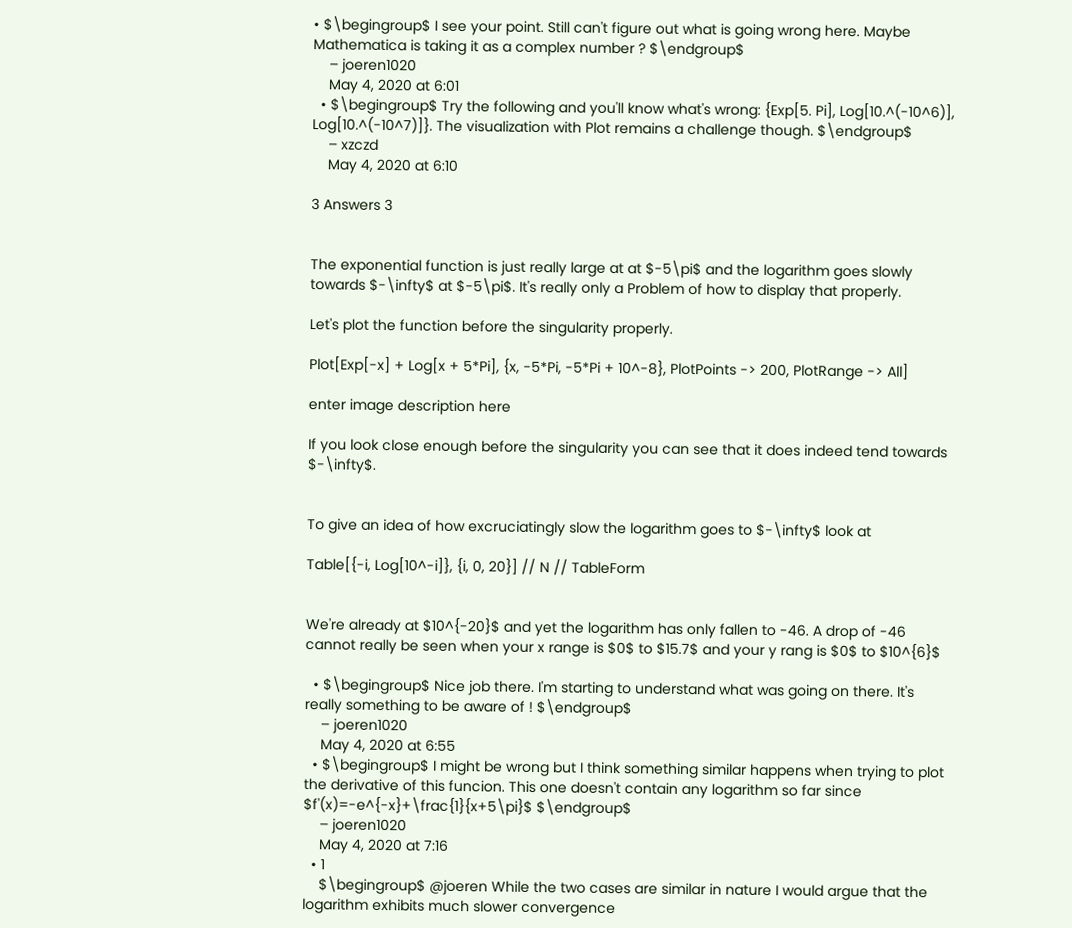• $\begingroup$ I see your point. Still can't figure out what is going wrong here. Maybe Mathematica is taking it as a complex number ? $\endgroup$
    – joeren1020
    May 4, 2020 at 6:01
  • $\begingroup$ Try the following and you'll know what's wrong: {Exp[5. Pi], Log[10.^(-10^6)], Log[10.^(-10^7)]}. The visualization with Plot remains a challenge though. $\endgroup$
    – xzczd
    May 4, 2020 at 6:10

3 Answers 3


The exponential function is just really large at at $-5\pi$ and the logarithm goes slowly towards $-\infty$ at $-5\pi$. It's really only a Problem of how to display that properly.

Let's plot the function before the singularity properly.

Plot[Exp[-x] + Log[x + 5*Pi], {x, -5*Pi, -5*Pi + 10^-8}, PlotPoints -> 200, PlotRange -> All]

enter image description here

If you look close enough before the singularity you can see that it does indeed tend towards $-\infty$.


To give an idea of how excruciatingly slow the logarithm goes to $-\infty$ look at

Table[{-i, Log[10^-i]}, {i, 0, 20}] // N // TableForm


We're already at $10^{-20}$ and yet the logarithm has only fallen to -46. A drop of -46 cannot really be seen when your x range is $0$ to $15.7$ and your y rang is $0$ to $10^{6}$

  • $\begingroup$ Nice job there. I'm starting to understand what was going on there. It's really something to be aware of ! $\endgroup$
    – joeren1020
    May 4, 2020 at 6:55
  • $\begingroup$ I might be wrong but I think something similar happens when trying to plot the derivative of this funcion. This one doesn't contain any logarithm so far since $f'(x)=-e^{-x}+\frac{1}{x+5\pi}$ $\endgroup$
    – joeren1020
    May 4, 2020 at 7:16
  • 1
    $\begingroup$ @joeren While the two cases are similar in nature I would argue that the logarithm exhibits much slower convergence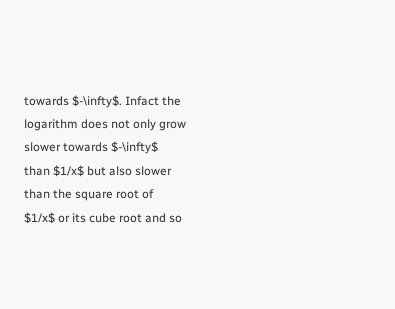towards $-\infty$. Infact the logarithm does not only grow slower towards $-\infty$ than $1/x$ but also slower than the square root of $1/x$ or its cube root and so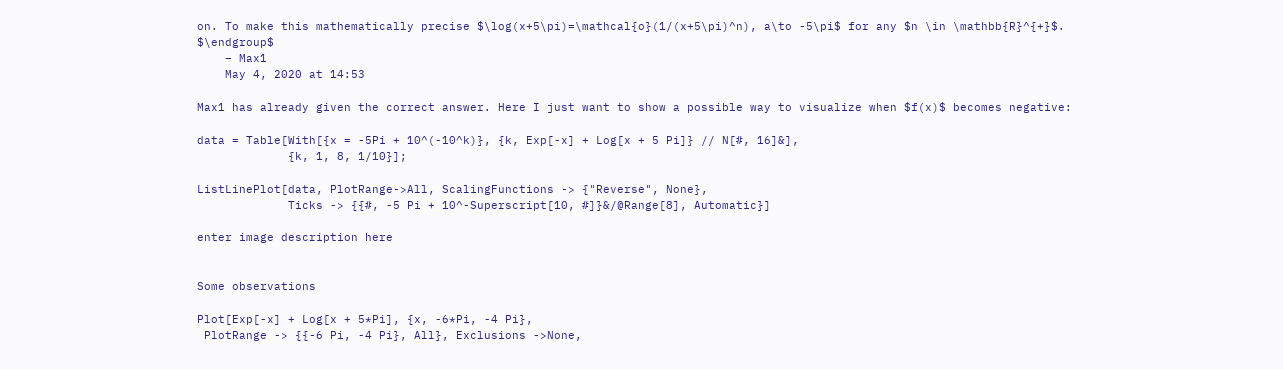on. To make this mathematically precise $\log(x+5\pi)=\mathcal{o}(1/(x+5\pi)^n), a\to -5\pi$ for any $n \in \mathbb{R}^{+}$. $\endgroup$
    – Max1
    May 4, 2020 at 14:53

Max1 has already given the correct answer. Here I just want to show a possible way to visualize when $f(x)$ becomes negative:

data = Table[With[{x = -5Pi + 10^(-10^k)}, {k, Exp[-x] + Log[x + 5 Pi]} // N[#, 16]&],
             {k, 1, 8, 1/10}];

ListLinePlot[data, PlotRange->All, ScalingFunctions -> {"Reverse", None},
             Ticks -> {{#, -5 Pi + 10^-Superscript[10, #]}&/@Range[8], Automatic}]

enter image description here


Some observations

Plot[Exp[-x] + Log[x + 5*Pi], {x, -6*Pi, -4 Pi},
 PlotRange -> {{-6 Pi, -4 Pi}, All}, Exclusions ->None,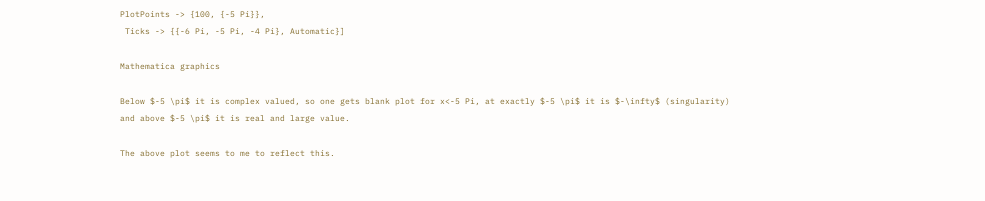PlotPoints -> {100, {-5 Pi}},
 Ticks -> {{-6 Pi, -5 Pi, -4 Pi}, Automatic}]

Mathematica graphics

Below $-5 \pi$ it is complex valued, so one gets blank plot for x<-5 Pi, at exactly $-5 \pi$ it is $-\infty$ (singularity) and above $-5 \pi$ it is real and large value.

The above plot seems to me to reflect this.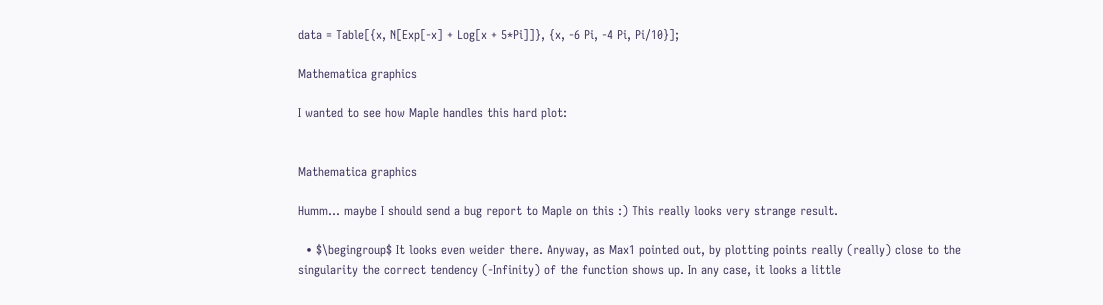data = Table[{x, N[Exp[-x] + Log[x + 5*Pi]]}, {x, -6 Pi, -4 Pi, Pi/10}];

Mathematica graphics

I wanted to see how Maple handles this hard plot:


Mathematica graphics

Humm... maybe I should send a bug report to Maple on this :) This really looks very strange result.

  • $\begingroup$ It looks even weider there. Anyway, as Max1 pointed out, by plotting points really (really) close to the singularity the correct tendency (-Infinity) of the function shows up. In any case, it looks a little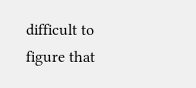difficult to figure that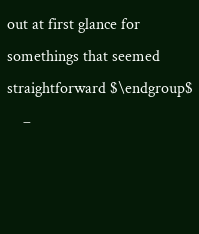out at first glance for somethings that seemed straightforward $\endgroup$
    –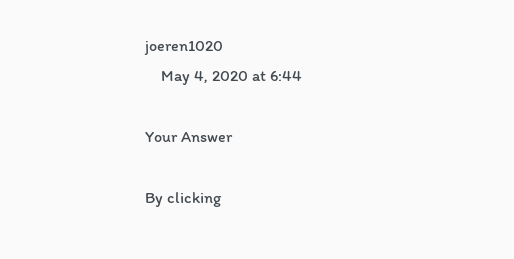joeren1020
    May 4, 2020 at 6:44

Your Answer

By clicking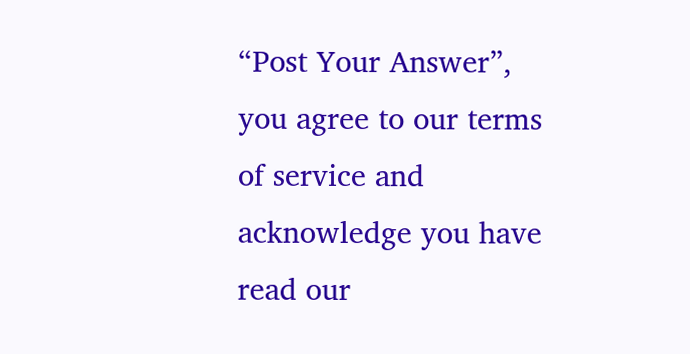“Post Your Answer”, you agree to our terms of service and acknowledge you have read our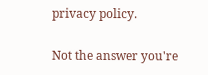privacy policy.

Not the answer you're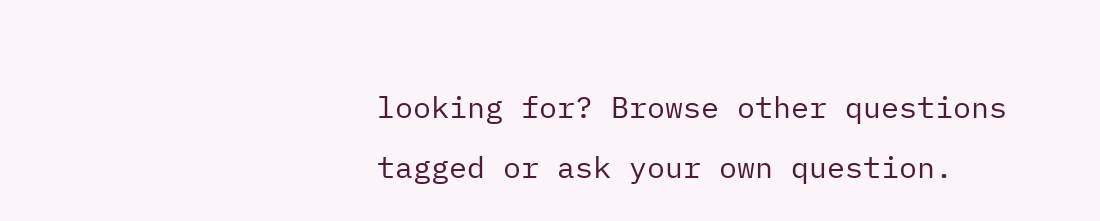looking for? Browse other questions tagged or ask your own question.